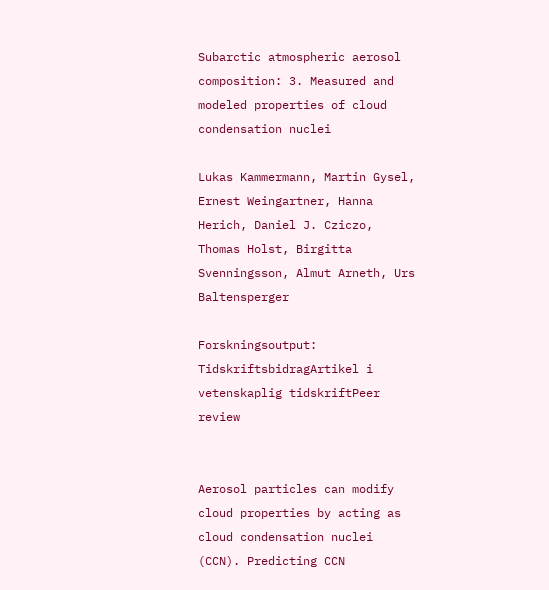Subarctic atmospheric aerosol composition: 3. Measured and modeled properties of cloud condensation nuclei

Lukas Kammermann, Martin Gysel, Ernest Weingartner, Hanna Herich, Daniel J. Cziczo, Thomas Holst, Birgitta Svenningsson, Almut Arneth, Urs Baltensperger

Forskningsoutput: TidskriftsbidragArtikel i vetenskaplig tidskriftPeer review


Aerosol particles can modify cloud properties by acting as cloud condensation nuclei (CCN). Predicting CCN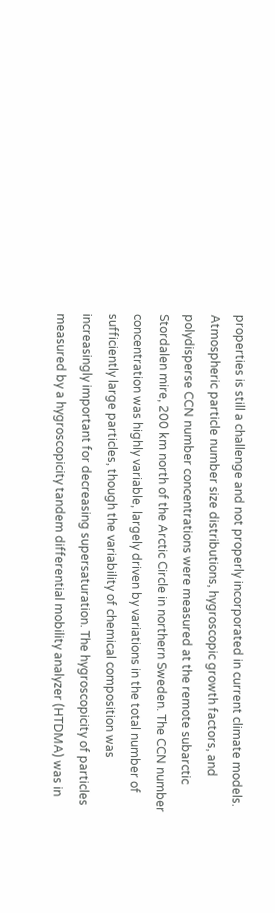properties is still a challenge and not properly incorporated in current climate models. Atmospheric particle number size distributions, hygroscopic growth factors, and polydisperse CCN number concentrations were measured at the remote subarctic Stordalen mire, 200 km north of the Arctic Circle in northern Sweden. The CCN number concentration was highly variable, largely driven by variations in the total number of sufficiently large particles, though the variability of chemical composition was increasingly important for decreasing supersaturation. The hygroscopicity of particles measured by a hygroscopicity tandem differential mobility analyzer (HTDMA) was in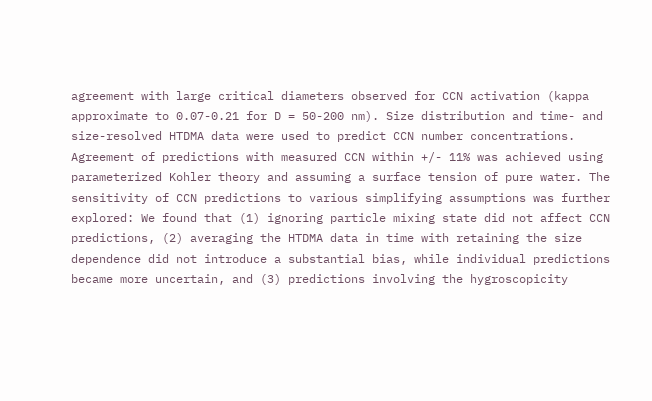agreement with large critical diameters observed for CCN activation (kappa approximate to 0.07-0.21 for D = 50-200 nm). Size distribution and time- and size-resolved HTDMA data were used to predict CCN number concentrations. Agreement of predictions with measured CCN within +/- 11% was achieved using parameterized Kohler theory and assuming a surface tension of pure water. The sensitivity of CCN predictions to various simplifying assumptions was further explored: We found that (1) ignoring particle mixing state did not affect CCN predictions, (2) averaging the HTDMA data in time with retaining the size dependence did not introduce a substantial bias, while individual predictions became more uncertain, and (3) predictions involving the hygroscopicity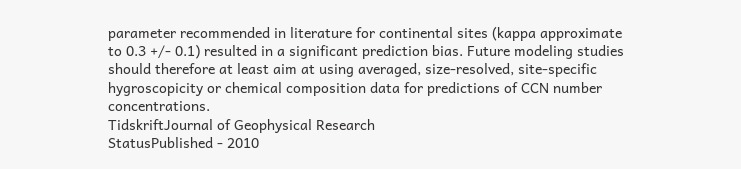parameter recommended in literature for continental sites (kappa approximate to 0.3 +/- 0.1) resulted in a significant prediction bias. Future modeling studies should therefore at least aim at using averaged, size-resolved, site-specific hygroscopicity or chemical composition data for predictions of CCN number concentrations.
TidskriftJournal of Geophysical Research
StatusPublished - 2010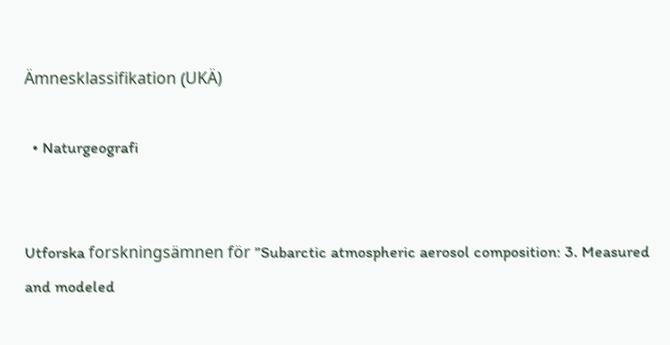Ämnesklassifikation (UKÄ)

  • Naturgeografi


Utforska forskningsämnen för ”Subarctic atmospheric aerosol composition: 3. Measured and modeled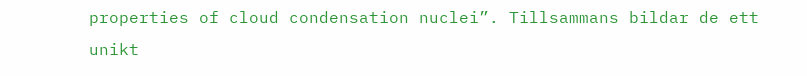properties of cloud condensation nuclei”. Tillsammans bildar de ett unikt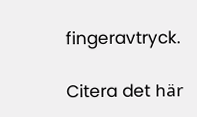fingeravtryck.

Citera det här